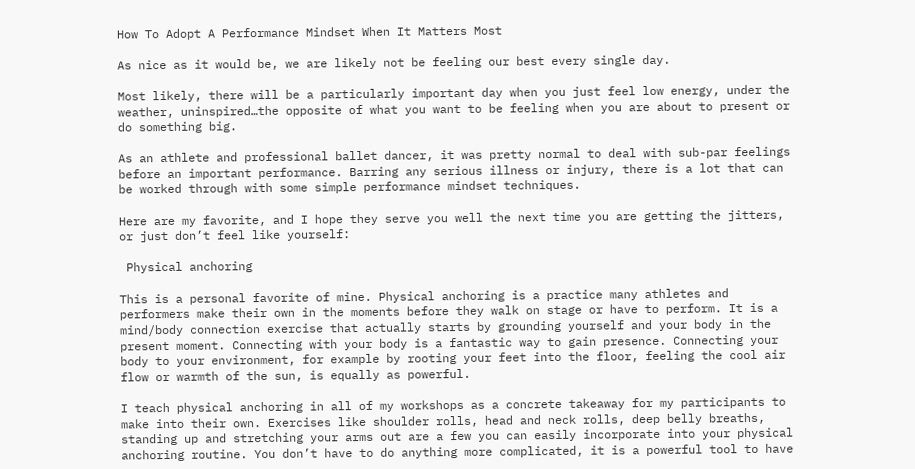How To Adopt A Performance Mindset When It Matters Most

As nice as it would be, we are likely not be feeling our best every single day.

Most likely, there will be a particularly important day when you just feel low energy, under the weather, uninspired…the opposite of what you want to be feeling when you are about to present or do something big.

As an athlete and professional ballet dancer, it was pretty normal to deal with sub-par feelings before an important performance. Barring any serious illness or injury, there is a lot that can be worked through with some simple performance mindset techniques.

Here are my favorite, and I hope they serve you well the next time you are getting the jitters, or just don’t feel like yourself:

 Physical anchoring

This is a personal favorite of mine. Physical anchoring is a practice many athletes and performers make their own in the moments before they walk on stage or have to perform. It is a mind/body connection exercise that actually starts by grounding yourself and your body in the present moment. Connecting with your body is a fantastic way to gain presence. Connecting your body to your environment, for example by rooting your feet into the floor, feeling the cool air flow or warmth of the sun, is equally as powerful.

I teach physical anchoring in all of my workshops as a concrete takeaway for my participants to make into their own. Exercises like shoulder rolls, head and neck rolls, deep belly breaths, standing up and stretching your arms out are a few you can easily incorporate into your physical anchoring routine. You don’t have to do anything more complicated, it is a powerful tool to have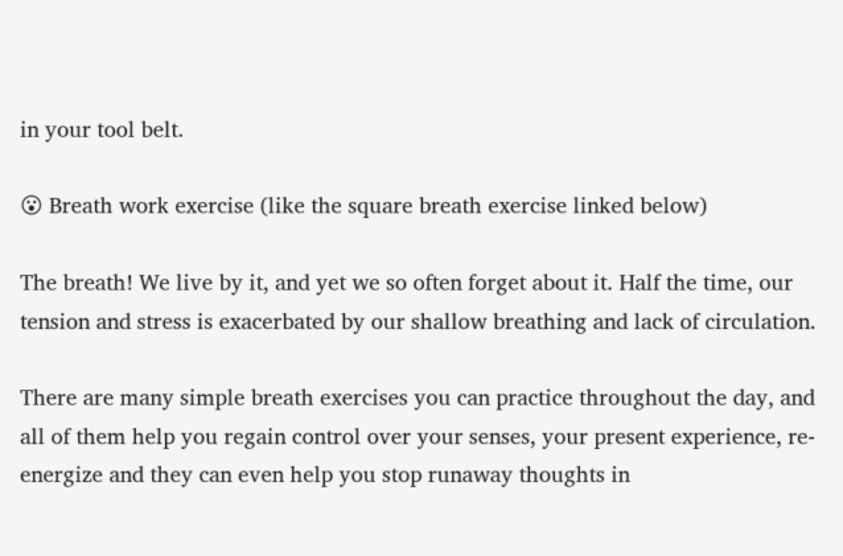in your tool belt.

😮 Breath work exercise (like the square breath exercise linked below)

The breath! We live by it, and yet we so often forget about it. Half the time, our tension and stress is exacerbated by our shallow breathing and lack of circulation.

There are many simple breath exercises you can practice throughout the day, and all of them help you regain control over your senses, your present experience, re-energize and they can even help you stop runaway thoughts in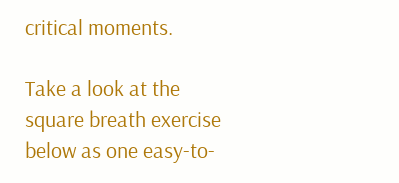critical moments.

Take a look at the square breath exercise below as one easy-to-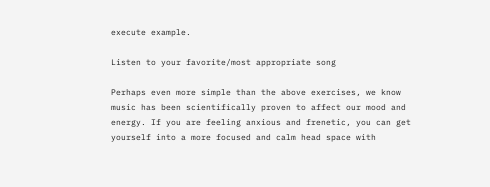execute example.

Listen to your favorite/most appropriate song

Perhaps even more simple than the above exercises, we know music has been scientifically proven to affect our mood and energy. If you are feeling anxious and frenetic, you can get yourself into a more focused and calm head space with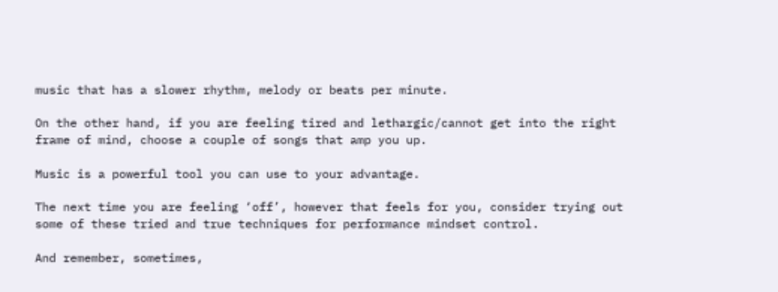music that has a slower rhythm, melody or beats per minute.

On the other hand, if you are feeling tired and lethargic/cannot get into the right frame of mind, choose a couple of songs that amp you up.

Music is a powerful tool you can use to your advantage.

The next time you are feeling ‘off’, however that feels for you, consider trying out some of these tried and true techniques for performance mindset control.

And remember, sometimes,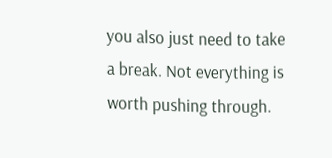you also just need to take a break. Not everything is worth pushing through.